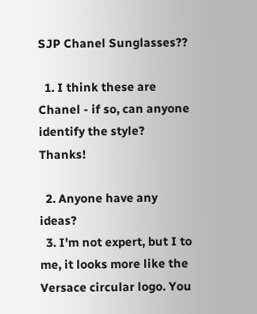SJP Chanel Sunglasses??

  1. I think these are Chanel - if so, can anyone identify the style? Thanks!

  2. Anyone have any ideas?
  3. I'm not expert, but I to me, it looks more like the Versace circular logo. You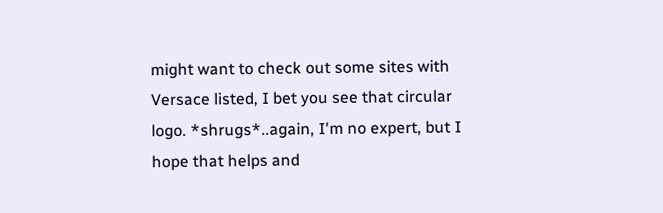might want to check out some sites with Versace listed, I bet you see that circular logo. *shrugs*..again, I'm no expert, but I hope that helps and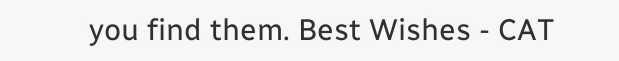you find them. Best Wishes - CAT